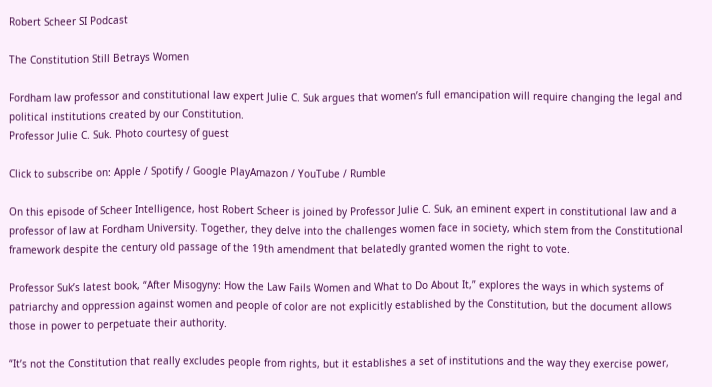Robert Scheer SI Podcast

The Constitution Still Betrays Women

Fordham law professor and constitutional law expert Julie C. Suk argues that women’s full emancipation will require changing the legal and political institutions created by our Constitution.
Professor Julie C. Suk. Photo courtesy of guest

Click to subscribe on: Apple / Spotify / Google PlayAmazon / YouTube / Rumble

On this episode of Scheer Intelligence, host Robert Scheer is joined by Professor Julie C. Suk, an eminent expert in constitutional law and a professor of law at Fordham University. Together, they delve into the challenges women face in society, which stem from the Constitutional framework despite the century old passage of the 19th amendment that belatedly granted women the right to vote.

Professor Suk’s latest book, “After Misogyny: How the Law Fails Women and What to Do About It,” explores the ways in which systems of patriarchy and oppression against women and people of color are not explicitly established by the Constitution, but the document allows those in power to perpetuate their authority.

“It’s not the Constitution that really excludes people from rights, but it establishes a set of institutions and the way they exercise power,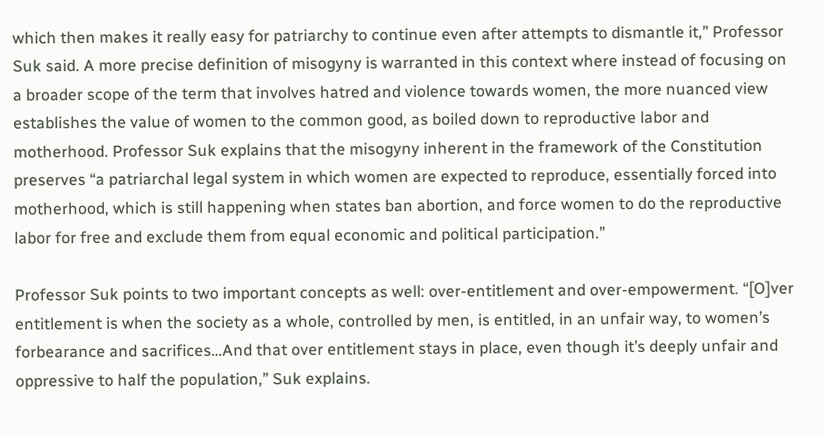which then makes it really easy for patriarchy to continue even after attempts to dismantle it,” Professor Suk said. A more precise definition of misogyny is warranted in this context where instead of focusing on a broader scope of the term that involves hatred and violence towards women, the more nuanced view establishes the value of women to the common good, as boiled down to reproductive labor and motherhood. Professor Suk explains that the misogyny inherent in the framework of the Constitution preserves “a patriarchal legal system in which women are expected to reproduce, essentially forced into motherhood, which is still happening when states ban abortion, and force women to do the reproductive labor for free and exclude them from equal economic and political participation.”

Professor Suk points to two important concepts as well: over-entitlement and over-empowerment. “[O]ver entitlement is when the society as a whole, controlled by men, is entitled, in an unfair way, to women’s forbearance and sacrifices…And that over entitlement stays in place, even though it’s deeply unfair and oppressive to half the population,” Suk explains.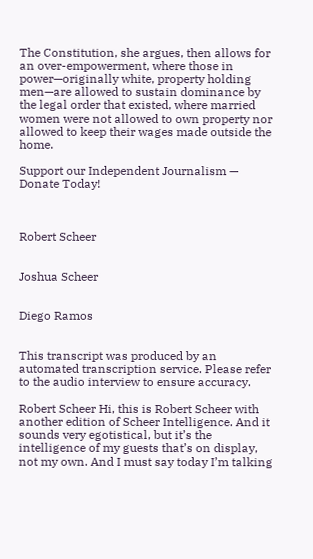The Constitution, she argues, then allows for an over-empowerment, where those in power—originally white, property holding men—are allowed to sustain dominance by the legal order that existed, where married women were not allowed to own property nor allowed to keep their wages made outside the home.

Support our Independent Journalism — Donate Today!



Robert Scheer


Joshua Scheer


Diego Ramos


This transcript was produced by an automated transcription service. Please refer to the audio interview to ensure accuracy.

Robert Scheer Hi, this is Robert Scheer with another edition of Scheer Intelligence. And it sounds very egotistical, but it’s the intelligence of my guests that’s on display, not my own. And I must say today I’m talking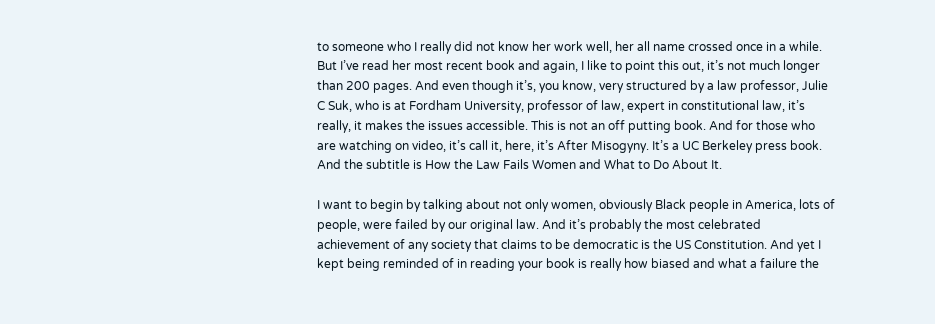to someone who I really did not know her work well, her all name crossed once in a while. But I’ve read her most recent book and again, I like to point this out, it’s not much longer than 200 pages. And even though it’s, you know, very structured by a law professor, Julie C Suk, who is at Fordham University, professor of law, expert in constitutional law, it’s really, it makes the issues accessible. This is not an off putting book. And for those who are watching on video, it’s call it, here, it’s After Misogyny. It’s a UC Berkeley press book. And the subtitle is How the Law Fails Women and What to Do About It.

I want to begin by talking about not only women, obviously Black people in America, lots of people, were failed by our original law. And it’s probably the most celebrated achievement of any society that claims to be democratic is the US Constitution. And yet I kept being reminded of in reading your book is really how biased and what a failure the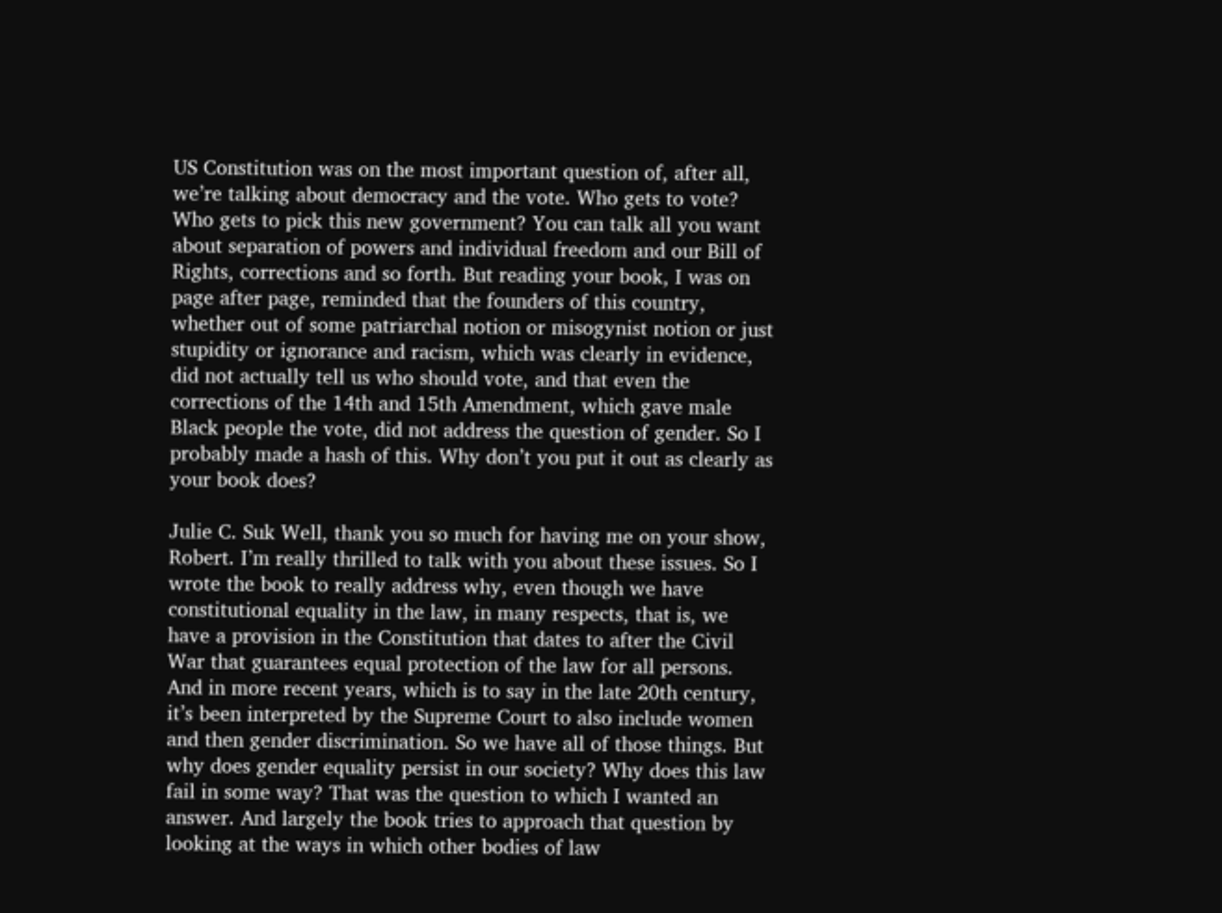US Constitution was on the most important question of, after all, we’re talking about democracy and the vote. Who gets to vote? Who gets to pick this new government? You can talk all you want about separation of powers and individual freedom and our Bill of Rights, corrections and so forth. But reading your book, I was on page after page, reminded that the founders of this country, whether out of some patriarchal notion or misogynist notion or just stupidity or ignorance and racism, which was clearly in evidence, did not actually tell us who should vote, and that even the corrections of the 14th and 15th Amendment, which gave male Black people the vote, did not address the question of gender. So I probably made a hash of this. Why don’t you put it out as clearly as your book does?

Julie C. Suk Well, thank you so much for having me on your show, Robert. I’m really thrilled to talk with you about these issues. So I wrote the book to really address why, even though we have constitutional equality in the law, in many respects, that is, we have a provision in the Constitution that dates to after the Civil War that guarantees equal protection of the law for all persons. And in more recent years, which is to say in the late 20th century, it’s been interpreted by the Supreme Court to also include women and then gender discrimination. So we have all of those things. But why does gender equality persist in our society? Why does this law fail in some way? That was the question to which I wanted an answer. And largely the book tries to approach that question by looking at the ways in which other bodies of law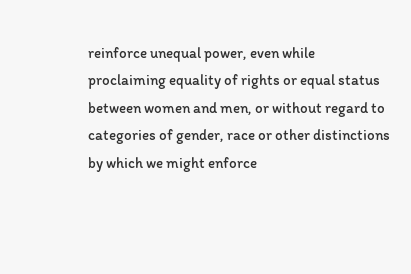reinforce unequal power, even while proclaiming equality of rights or equal status between women and men, or without regard to categories of gender, race or other distinctions by which we might enforce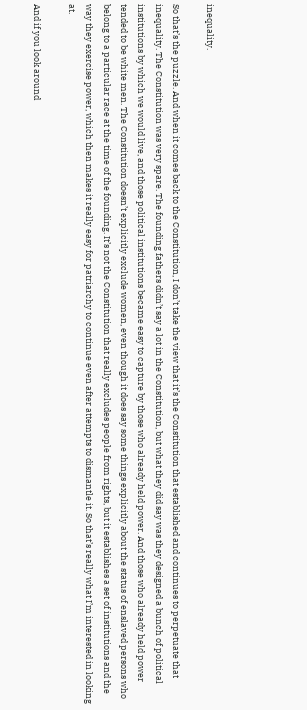inequality.

So that’s the puzzle. And when it comes back to the Constitution, I don’t take the view that it’s the Constitution that established and continues to perpetuate that inequality. The Constitution was very spare. The founding fathers didn’t say a lot in the Constitution, but what they did say was they designed a bunch of political institutions by which we would live, and those political institutions became easy to capture by those who already held power. And those who already held power tended to be white men. The Constitution doesn’t explicitly exclude women, even though it does say some things explicitly about the status of enslaved persons who belong to a particular race at the time of the founding. It’s not the Constitution that really excludes people from rights, but it establishes a set of institutions and the way they exercise power, which then makes it really easy for patriarchy to continue even after attempts to dismantle it. So that’s really what I’m interested in looking at.

And if you look around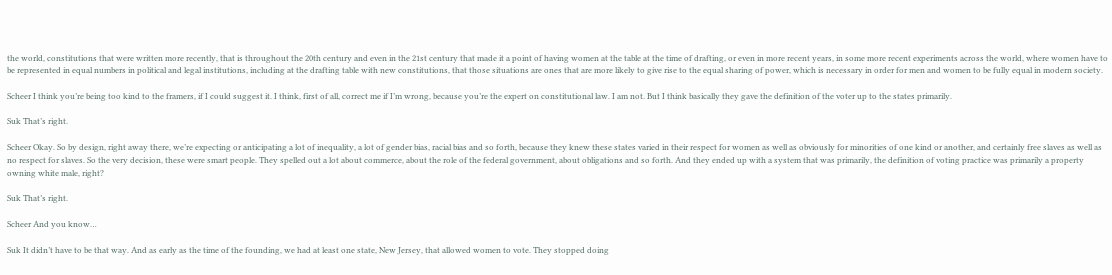the world, constitutions that were written more recently, that is throughout the 20th century and even in the 21st century that made it a point of having women at the table at the time of drafting, or even in more recent years, in some more recent experiments across the world, where women have to be represented in equal numbers in political and legal institutions, including at the drafting table with new constitutions, that those situations are ones that are more likely to give rise to the equal sharing of power, which is necessary in order for men and women to be fully equal in modern society.

Scheer I think you’re being too kind to the framers, if I could suggest it. I think, first of all, correct me if I’m wrong, because you’re the expert on constitutional law. I am not. But I think basically they gave the definition of the voter up to the states primarily.

Suk That’s right.

Scheer Okay. So by design, right away there, we’re expecting or anticipating a lot of inequality, a lot of gender bias, racial bias and so forth, because they knew these states varied in their respect for women as well as obviously for minorities of one kind or another, and certainly free slaves as well as no respect for slaves. So the very decision, these were smart people. They spelled out a lot about commerce, about the role of the federal government, about obligations and so forth. And they ended up with a system that was primarily, the definition of voting practice was primarily a property owning white male, right?

Suk That’s right.

Scheer And you know…

Suk It didn’t have to be that way. And as early as the time of the founding, we had at least one state, New Jersey, that allowed women to vote. They stopped doing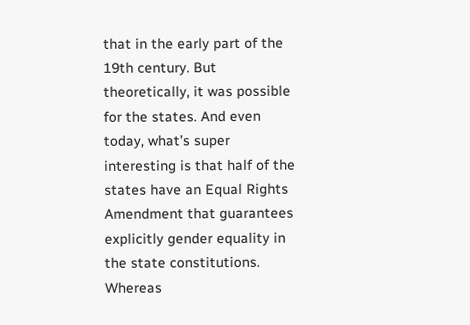that in the early part of the 19th century. But theoretically, it was possible for the states. And even today, what’s super interesting is that half of the states have an Equal Rights Amendment that guarantees explicitly gender equality in the state constitutions. Whereas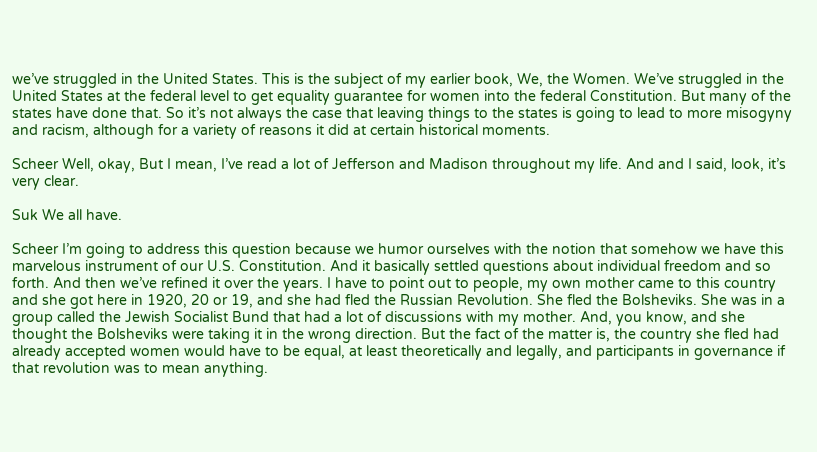we’ve struggled in the United States. This is the subject of my earlier book, We, the Women. We’ve struggled in the United States at the federal level to get equality guarantee for women into the federal Constitution. But many of the states have done that. So it’s not always the case that leaving things to the states is going to lead to more misogyny and racism, although for a variety of reasons it did at certain historical moments.

Scheer Well, okay, But I mean, I’ve read a lot of Jefferson and Madison throughout my life. And and I said, look, it’s very clear.

Suk We all have.

Scheer I’m going to address this question because we humor ourselves with the notion that somehow we have this marvelous instrument of our U.S. Constitution. And it basically settled questions about individual freedom and so forth. And then we’ve refined it over the years. I have to point out to people, my own mother came to this country and she got here in 1920, 20 or 19, and she had fled the Russian Revolution. She fled the Bolsheviks. She was in a group called the Jewish Socialist Bund that had a lot of discussions with my mother. And, you know, and she thought the Bolsheviks were taking it in the wrong direction. But the fact of the matter is, the country she fled had already accepted women would have to be equal, at least theoretically and legally, and participants in governance if that revolution was to mean anything.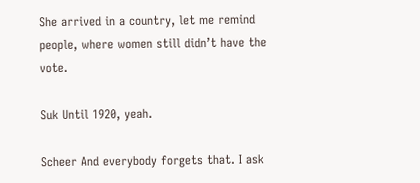She arrived in a country, let me remind people, where women still didn’t have the vote.

Suk Until 1920, yeah.

Scheer And everybody forgets that. I ask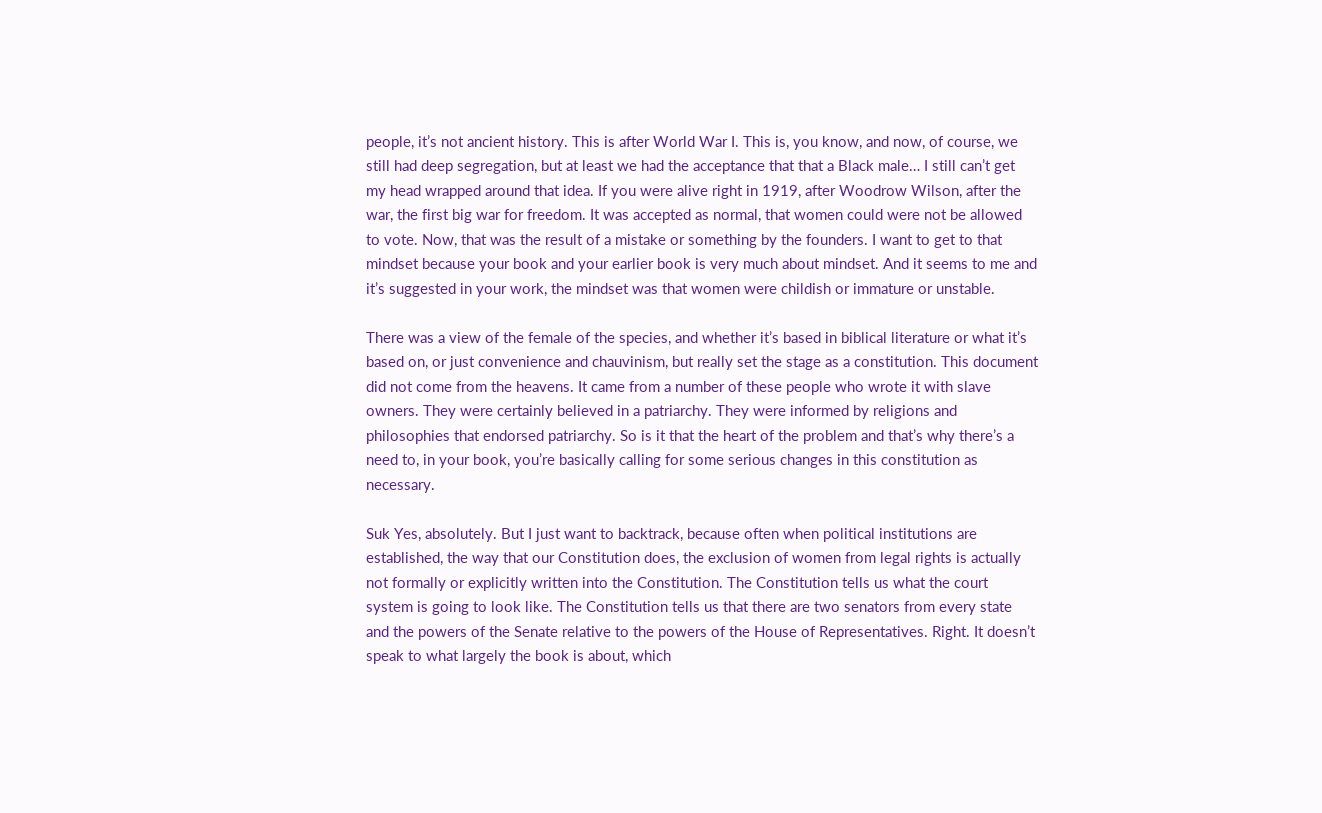people, it’s not ancient history. This is after World War I. This is, you know, and now, of course, we still had deep segregation, but at least we had the acceptance that that a Black male… I still can’t get my head wrapped around that idea. If you were alive right in 1919, after Woodrow Wilson, after the war, the first big war for freedom. It was accepted as normal, that women could were not be allowed to vote. Now, that was the result of a mistake or something by the founders. I want to get to that mindset because your book and your earlier book is very much about mindset. And it seems to me and it’s suggested in your work, the mindset was that women were childish or immature or unstable.

There was a view of the female of the species, and whether it’s based in biblical literature or what it’s based on, or just convenience and chauvinism, but really set the stage as a constitution. This document did not come from the heavens. It came from a number of these people who wrote it with slave owners. They were certainly believed in a patriarchy. They were informed by religions and philosophies that endorsed patriarchy. So is it that the heart of the problem and that’s why there’s a need to, in your book, you’re basically calling for some serious changes in this constitution as necessary.

Suk Yes, absolutely. But I just want to backtrack, because often when political institutions are established, the way that our Constitution does, the exclusion of women from legal rights is actually not formally or explicitly written into the Constitution. The Constitution tells us what the court system is going to look like. The Constitution tells us that there are two senators from every state and the powers of the Senate relative to the powers of the House of Representatives. Right. It doesn’t speak to what largely the book is about, which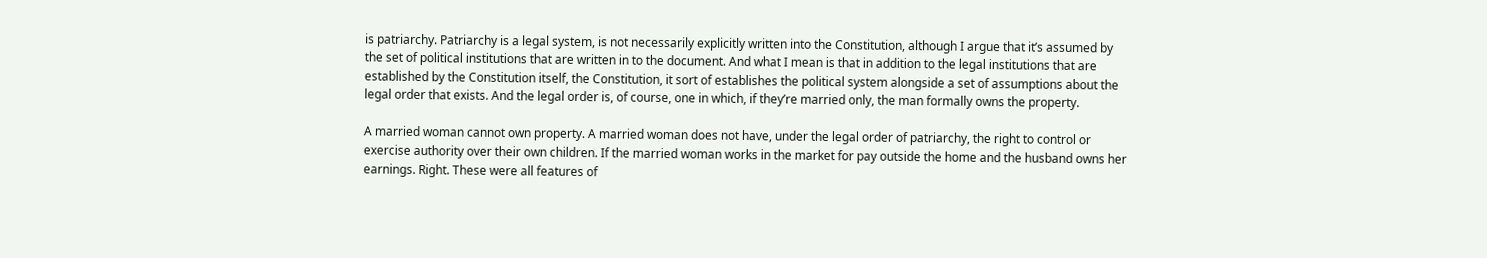is patriarchy. Patriarchy is a legal system, is not necessarily explicitly written into the Constitution, although I argue that it’s assumed by the set of political institutions that are written in to the document. And what I mean is that in addition to the legal institutions that are established by the Constitution itself, the Constitution, it sort of establishes the political system alongside a set of assumptions about the legal order that exists. And the legal order is, of course, one in which, if they’re married only, the man formally owns the property.

A married woman cannot own property. A married woman does not have, under the legal order of patriarchy, the right to control or exercise authority over their own children. If the married woman works in the market for pay outside the home and the husband owns her earnings. Right. These were all features of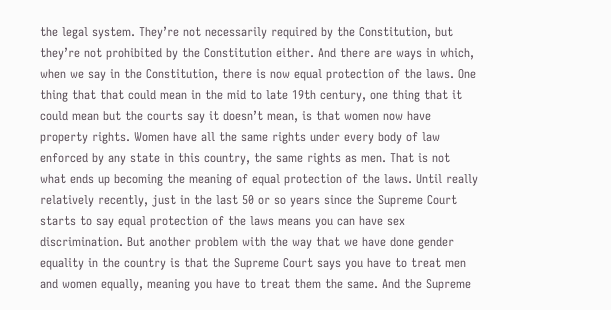the legal system. They’re not necessarily required by the Constitution, but they’re not prohibited by the Constitution either. And there are ways in which, when we say in the Constitution, there is now equal protection of the laws. One thing that that could mean in the mid to late 19th century, one thing that it could mean but the courts say it doesn’t mean, is that women now have property rights. Women have all the same rights under every body of law enforced by any state in this country, the same rights as men. That is not what ends up becoming the meaning of equal protection of the laws. Until really relatively recently, just in the last 50 or so years since the Supreme Court starts to say equal protection of the laws means you can have sex discrimination. But another problem with the way that we have done gender equality in the country is that the Supreme Court says you have to treat men and women equally, meaning you have to treat them the same. And the Supreme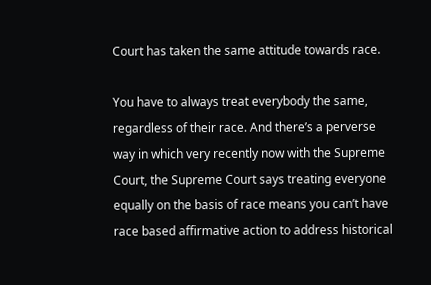Court has taken the same attitude towards race.

You have to always treat everybody the same, regardless of their race. And there’s a perverse way in which very recently now with the Supreme Court, the Supreme Court says treating everyone equally on the basis of race means you can’t have race based affirmative action to address historical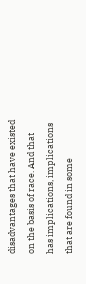disadvantages that have existed on the basis of race. And that has implications, implications that are found in some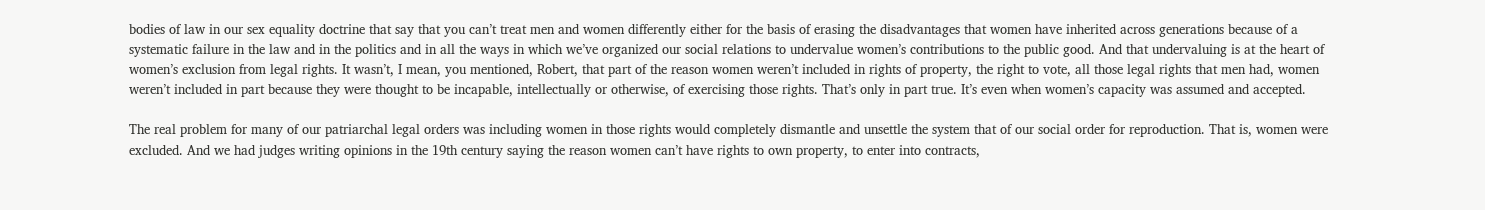bodies of law in our sex equality doctrine that say that you can’t treat men and women differently either for the basis of erasing the disadvantages that women have inherited across generations because of a systematic failure in the law and in the politics and in all the ways in which we’ve organized our social relations to undervalue women’s contributions to the public good. And that undervaluing is at the heart of women’s exclusion from legal rights. It wasn’t, I mean, you mentioned, Robert, that part of the reason women weren’t included in rights of property, the right to vote, all those legal rights that men had, women weren’t included in part because they were thought to be incapable, intellectually or otherwise, of exercising those rights. That’s only in part true. It’s even when women’s capacity was assumed and accepted.

The real problem for many of our patriarchal legal orders was including women in those rights would completely dismantle and unsettle the system that of our social order for reproduction. That is, women were excluded. And we had judges writing opinions in the 19th century saying the reason women can’t have rights to own property, to enter into contracts,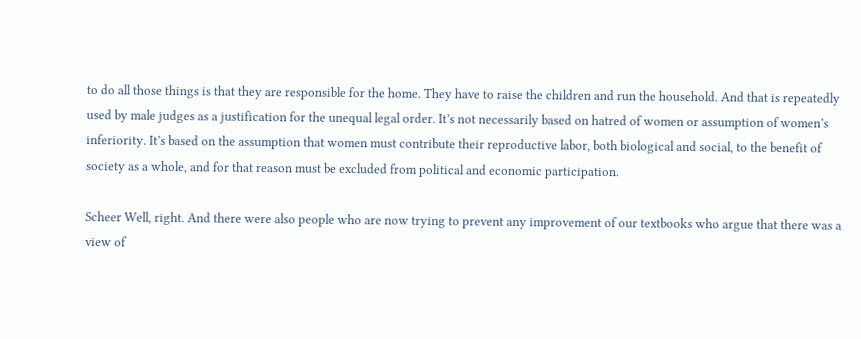to do all those things is that they are responsible for the home. They have to raise the children and run the household. And that is repeatedly used by male judges as a justification for the unequal legal order. It’s not necessarily based on hatred of women or assumption of women’s inferiority. It’s based on the assumption that women must contribute their reproductive labor, both biological and social, to the benefit of society as a whole, and for that reason must be excluded from political and economic participation.

Scheer Well, right. And there were also people who are now trying to prevent any improvement of our textbooks who argue that there was a view of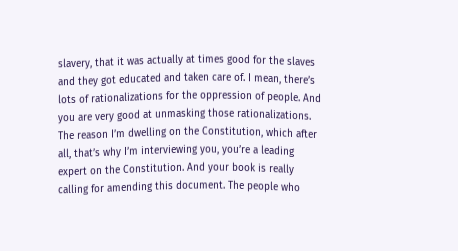slavery, that it was actually at times good for the slaves and they got educated and taken care of. I mean, there’s lots of rationalizations for the oppression of people. And you are very good at unmasking those rationalizations. The reason I’m dwelling on the Constitution, which after all, that’s why I’m interviewing you, you’re a leading expert on the Constitution. And your book is really calling for amending this document. The people who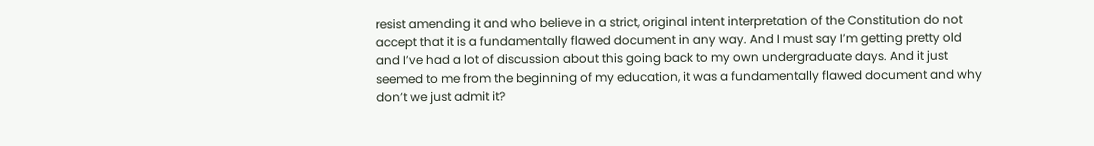resist amending it and who believe in a strict, original intent interpretation of the Constitution do not accept that it is a fundamentally flawed document in any way. And I must say I’m getting pretty old and I’ve had a lot of discussion about this going back to my own undergraduate days. And it just seemed to me from the beginning of my education, it was a fundamentally flawed document and why don’t we just admit it?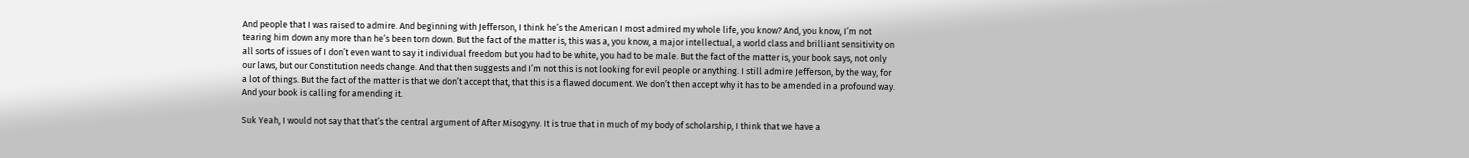And people that I was raised to admire. And beginning with Jefferson, I think he’s the American I most admired my whole life, you know? And, you know, I’m not tearing him down any more than he’s been torn down. But the fact of the matter is, this was a, you know, a major intellectual, a world class and brilliant sensitivity on all sorts of issues of I don’t even want to say it individual freedom but you had to be white, you had to be male. But the fact of the matter is, your book says, not only our laws, but our Constitution needs change. And that then suggests and I’m not this is not looking for evil people or anything. I still admire Jefferson, by the way, for a lot of things. But the fact of the matter is that we don’t accept that, that this is a flawed document. We don’t then accept why it has to be amended in a profound way. And your book is calling for amending it.

Suk Yeah, I would not say that that’s the central argument of After Misogyny. It is true that in much of my body of scholarship, I think that we have a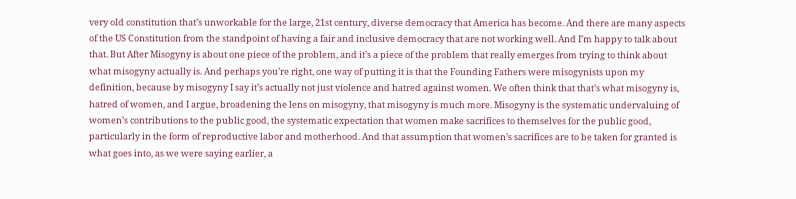very old constitution that’s unworkable for the large, 21st century, diverse democracy that America has become. And there are many aspects of the US Constitution from the standpoint of having a fair and inclusive democracy that are not working well. And I’m happy to talk about that. But After Misogyny is about one piece of the problem, and it’s a piece of the problem that really emerges from trying to think about what misogyny actually is. And perhaps you’re right, one way of putting it is that the Founding Fathers were misogynists upon my definition, because by misogyny I say it’s actually not just violence and hatred against women. We often think that that’s what misogyny is, hatred of women, and I argue, broadening the lens on misogyny, that misogyny is much more. Misogyny is the systematic undervaluing of women’s contributions to the public good, the systematic expectation that women make sacrifices to themselves for the public good, particularly in the form of reproductive labor and motherhood. And that assumption that women’s sacrifices are to be taken for granted is what goes into, as we were saying earlier, a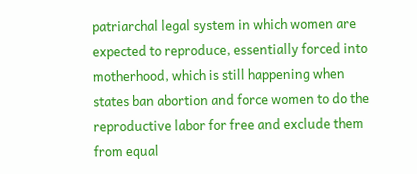patriarchal legal system in which women are expected to reproduce, essentially forced into motherhood, which is still happening when states ban abortion and force women to do the reproductive labor for free and exclude them from equal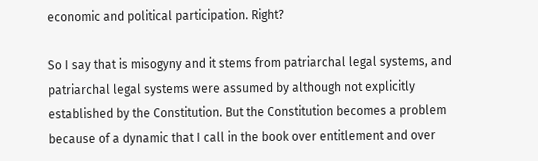economic and political participation. Right?

So I say that is misogyny and it stems from patriarchal legal systems, and patriarchal legal systems were assumed by although not explicitly established by the Constitution. But the Constitution becomes a problem because of a dynamic that I call in the book over entitlement and over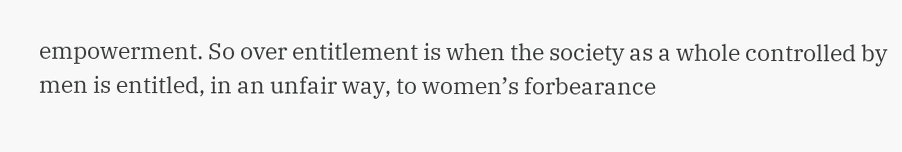empowerment. So over entitlement is when the society as a whole controlled by men is entitled, in an unfair way, to women’s forbearance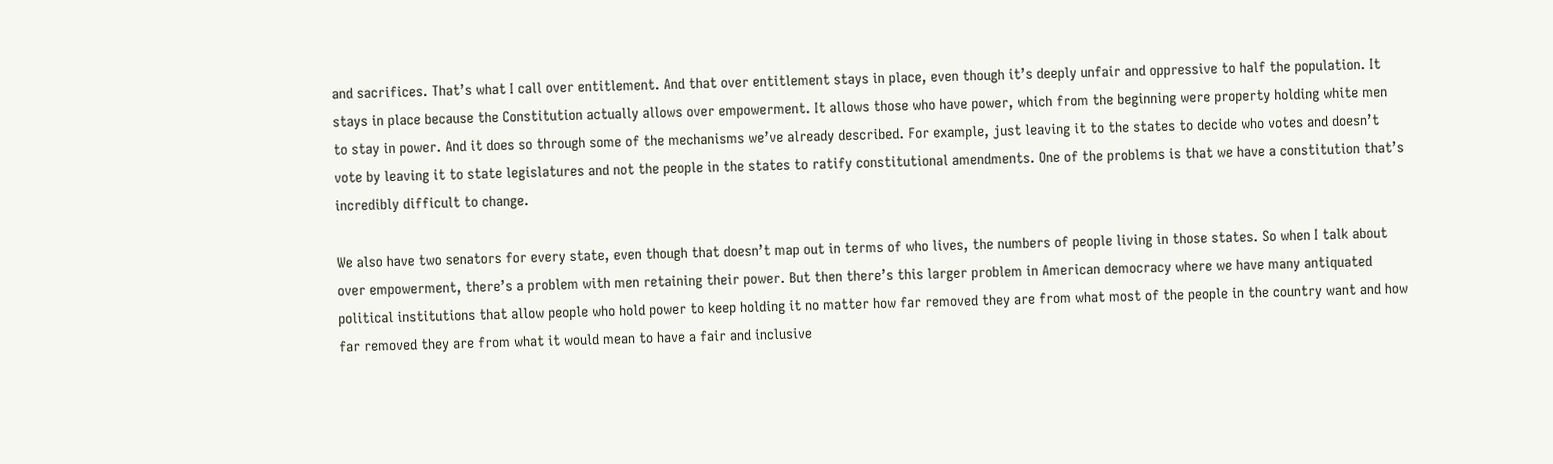and sacrifices. That’s what I call over entitlement. And that over entitlement stays in place, even though it’s deeply unfair and oppressive to half the population. It stays in place because the Constitution actually allows over empowerment. It allows those who have power, which from the beginning were property holding white men to stay in power. And it does so through some of the mechanisms we’ve already described. For example, just leaving it to the states to decide who votes and doesn’t vote by leaving it to state legislatures and not the people in the states to ratify constitutional amendments. One of the problems is that we have a constitution that’s incredibly difficult to change.

We also have two senators for every state, even though that doesn’t map out in terms of who lives, the numbers of people living in those states. So when I talk about over empowerment, there’s a problem with men retaining their power. But then there’s this larger problem in American democracy where we have many antiquated political institutions that allow people who hold power to keep holding it no matter how far removed they are from what most of the people in the country want and how far removed they are from what it would mean to have a fair and inclusive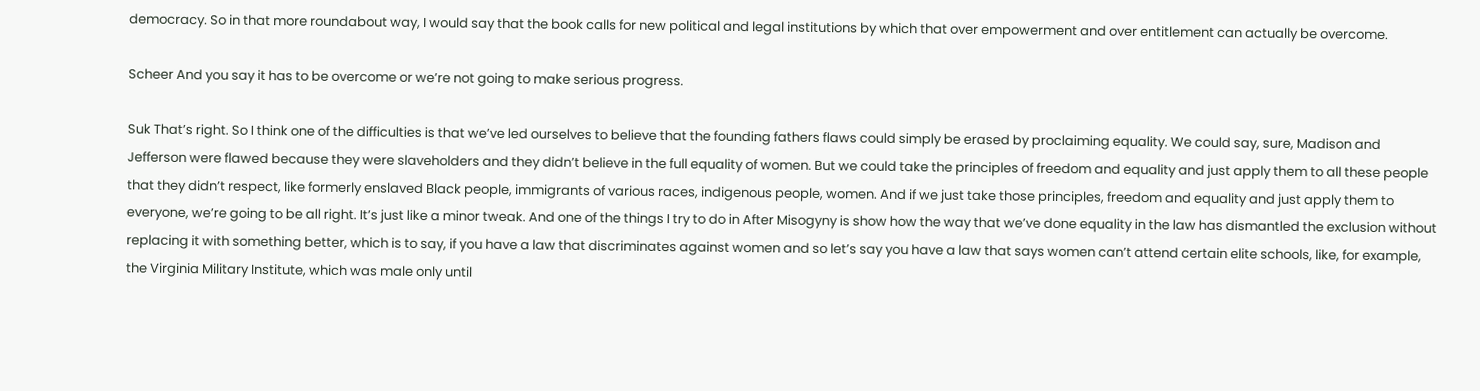democracy. So in that more roundabout way, I would say that the book calls for new political and legal institutions by which that over empowerment and over entitlement can actually be overcome.

Scheer And you say it has to be overcome or we’re not going to make serious progress.

Suk That’s right. So I think one of the difficulties is that we’ve led ourselves to believe that the founding fathers flaws could simply be erased by proclaiming equality. We could say, sure, Madison and Jefferson were flawed because they were slaveholders and they didn’t believe in the full equality of women. But we could take the principles of freedom and equality and just apply them to all these people that they didn’t respect, like formerly enslaved Black people, immigrants of various races, indigenous people, women. And if we just take those principles, freedom and equality and just apply them to everyone, we’re going to be all right. It’s just like a minor tweak. And one of the things I try to do in After Misogyny is show how the way that we’ve done equality in the law has dismantled the exclusion without replacing it with something better, which is to say, if you have a law that discriminates against women and so let’s say you have a law that says women can’t attend certain elite schools, like, for example, the Virginia Military Institute, which was male only until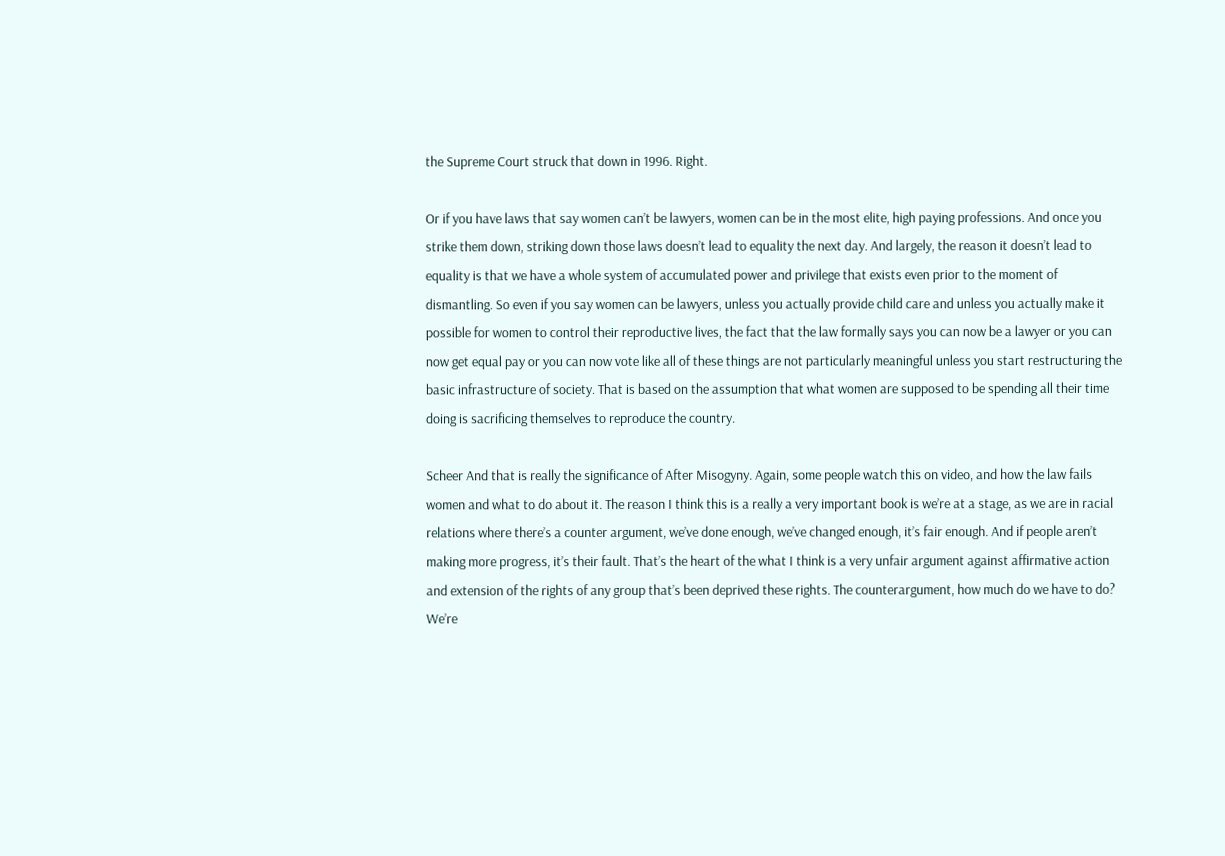the Supreme Court struck that down in 1996. Right.

Or if you have laws that say women can’t be lawyers, women can be in the most elite, high paying professions. And once you strike them down, striking down those laws doesn’t lead to equality the next day. And largely, the reason it doesn’t lead to equality is that we have a whole system of accumulated power and privilege that exists even prior to the moment of dismantling. So even if you say women can be lawyers, unless you actually provide child care and unless you actually make it possible for women to control their reproductive lives, the fact that the law formally says you can now be a lawyer or you can now get equal pay or you can now vote like all of these things are not particularly meaningful unless you start restructuring the basic infrastructure of society. That is based on the assumption that what women are supposed to be spending all their time doing is sacrificing themselves to reproduce the country.

Scheer And that is really the significance of After Misogyny. Again, some people watch this on video, and how the law fails women and what to do about it. The reason I think this is a really a very important book is we’re at a stage, as we are in racial relations where there’s a counter argument, we’ve done enough, we’ve changed enough, it’s fair enough. And if people aren’t making more progress, it’s their fault. That’s the heart of the what I think is a very unfair argument against affirmative action and extension of the rights of any group that’s been deprived these rights. The counterargument, how much do we have to do? We’re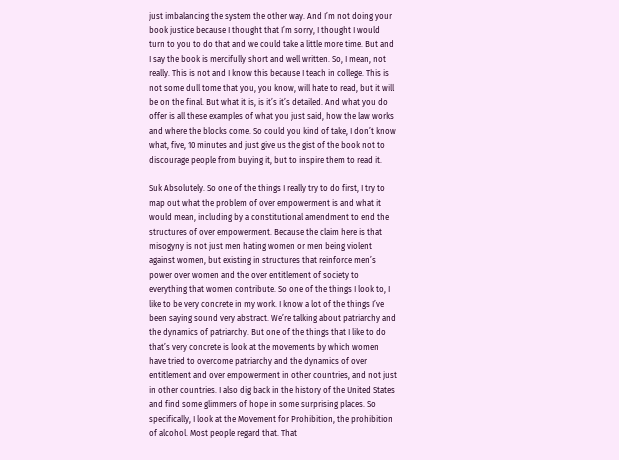just imbalancing the system the other way. And I’m not doing your book justice because I thought that I’m sorry, I thought I would turn to you to do that and we could take a little more time. But and I say the book is mercifully short and well written. So, I mean, not really. This is not and I know this because I teach in college. This is not some dull tome that you, you know, will hate to read, but it will be on the final. But what it is, is it’s it’s detailed. And what you do offer is all these examples of what you just said, how the law works and where the blocks come. So could you kind of take, I don’t know what, five, 10 minutes and just give us the gist of the book not to discourage people from buying it, but to inspire them to read it.

Suk Absolutely. So one of the things I really try to do first, I try to map out what the problem of over empowerment is and what it would mean, including by a constitutional amendment to end the structures of over empowerment. Because the claim here is that misogyny is not just men hating women or men being violent against women, but existing in structures that reinforce men’s power over women and the over entitlement of society to everything that women contribute. So one of the things I look to, I like to be very concrete in my work. I know a lot of the things I’ve been saying sound very abstract. We’re talking about patriarchy and the dynamics of patriarchy. But one of the things that I like to do that’s very concrete is look at the movements by which women have tried to overcome patriarchy and the dynamics of over entitlement and over empowerment in other countries, and not just in other countries. I also dig back in the history of the United States and find some glimmers of hope in some surprising places. So specifically, I look at the Movement for Prohibition, the prohibition of alcohol. Most people regard that. That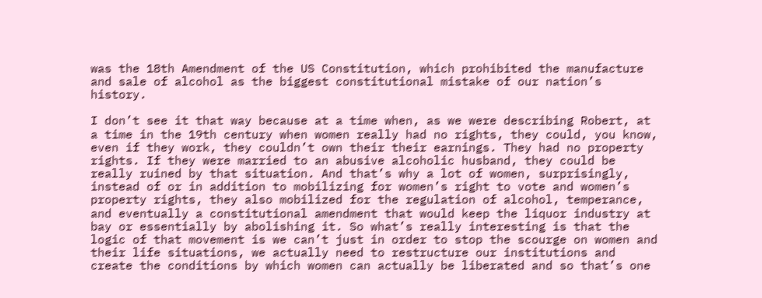was the 18th Amendment of the US Constitution, which prohibited the manufacture and sale of alcohol as the biggest constitutional mistake of our nation’s history.

I don’t see it that way because at a time when, as we were describing Robert, at a time in the 19th century when women really had no rights, they could, you know, even if they work, they couldn’t own their their earnings. They had no property rights. If they were married to an abusive alcoholic husband, they could be really ruined by that situation. And that’s why a lot of women, surprisingly, instead of or in addition to mobilizing for women’s right to vote and women’s property rights, they also mobilized for the regulation of alcohol, temperance, and eventually a constitutional amendment that would keep the liquor industry at bay or essentially by abolishing it. So what’s really interesting is that the logic of that movement is we can’t just in order to stop the scourge on women and their life situations, we actually need to restructure our institutions and create the conditions by which women can actually be liberated and so that’s one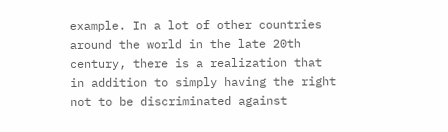example. In a lot of other countries around the world in the late 20th century, there is a realization that in addition to simply having the right not to be discriminated against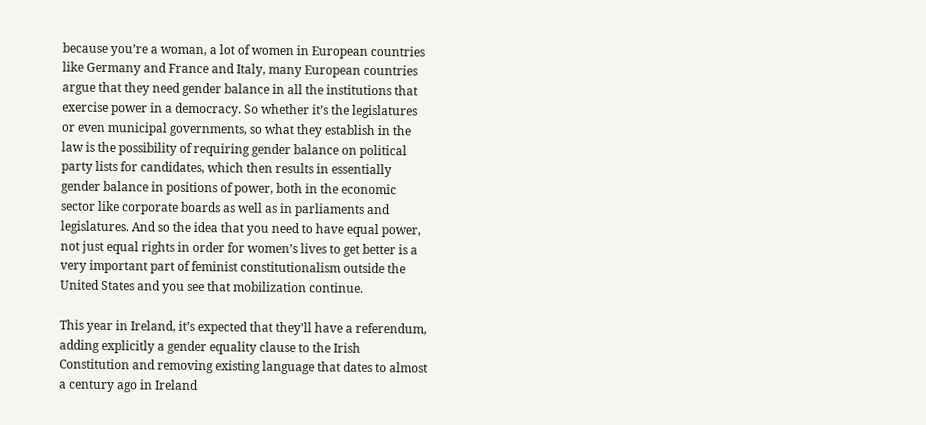because you’re a woman, a lot of women in European countries like Germany and France and Italy, many European countries argue that they need gender balance in all the institutions that exercise power in a democracy. So whether it’s the legislatures or even municipal governments, so what they establish in the law is the possibility of requiring gender balance on political party lists for candidates, which then results in essentially gender balance in positions of power, both in the economic sector like corporate boards as well as in parliaments and legislatures. And so the idea that you need to have equal power, not just equal rights in order for women’s lives to get better is a very important part of feminist constitutionalism outside the United States and you see that mobilization continue.

This year in Ireland, it’s expected that they’ll have a referendum, adding explicitly a gender equality clause to the Irish Constitution and removing existing language that dates to almost a century ago in Ireland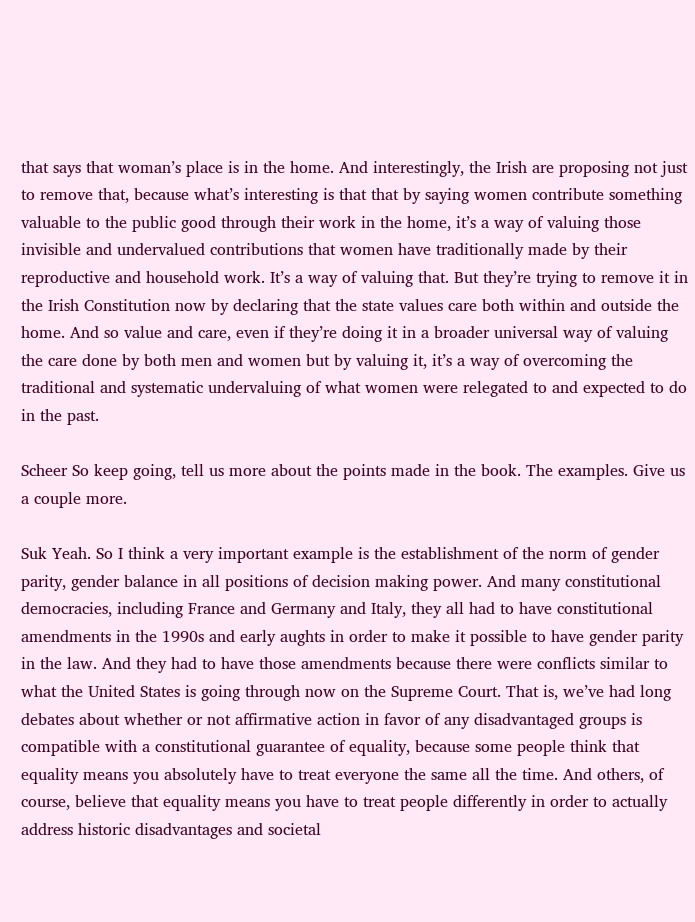that says that woman’s place is in the home. And interestingly, the Irish are proposing not just to remove that, because what’s interesting is that that by saying women contribute something valuable to the public good through their work in the home, it’s a way of valuing those invisible and undervalued contributions that women have traditionally made by their reproductive and household work. It’s a way of valuing that. But they’re trying to remove it in the Irish Constitution now by declaring that the state values care both within and outside the home. And so value and care, even if they’re doing it in a broader universal way of valuing the care done by both men and women but by valuing it, it’s a way of overcoming the traditional and systematic undervaluing of what women were relegated to and expected to do in the past.

Scheer So keep going, tell us more about the points made in the book. The examples. Give us a couple more.

Suk Yeah. So I think a very important example is the establishment of the norm of gender parity, gender balance in all positions of decision making power. And many constitutional democracies, including France and Germany and Italy, they all had to have constitutional amendments in the 1990s and early aughts in order to make it possible to have gender parity in the law. And they had to have those amendments because there were conflicts similar to what the United States is going through now on the Supreme Court. That is, we’ve had long debates about whether or not affirmative action in favor of any disadvantaged groups is compatible with a constitutional guarantee of equality, because some people think that equality means you absolutely have to treat everyone the same all the time. And others, of course, believe that equality means you have to treat people differently in order to actually address historic disadvantages and societal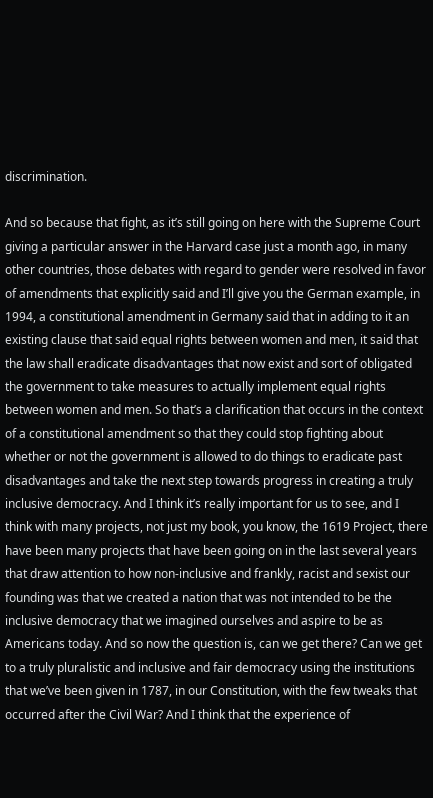discrimination.

And so because that fight, as it’s still going on here with the Supreme Court giving a particular answer in the Harvard case just a month ago, in many other countries, those debates with regard to gender were resolved in favor of amendments that explicitly said and I’ll give you the German example, in 1994, a constitutional amendment in Germany said that in adding to it an existing clause that said equal rights between women and men, it said that the law shall eradicate disadvantages that now exist and sort of obligated the government to take measures to actually implement equal rights between women and men. So that’s a clarification that occurs in the context of a constitutional amendment so that they could stop fighting about whether or not the government is allowed to do things to eradicate past disadvantages and take the next step towards progress in creating a truly inclusive democracy. And I think it’s really important for us to see, and I think with many projects, not just my book, you know, the 1619 Project, there have been many projects that have been going on in the last several years that draw attention to how non-inclusive and frankly, racist and sexist our founding was that we created a nation that was not intended to be the inclusive democracy that we imagined ourselves and aspire to be as Americans today. And so now the question is, can we get there? Can we get to a truly pluralistic and inclusive and fair democracy using the institutions that we’ve been given in 1787, in our Constitution, with the few tweaks that occurred after the Civil War? And I think that the experience of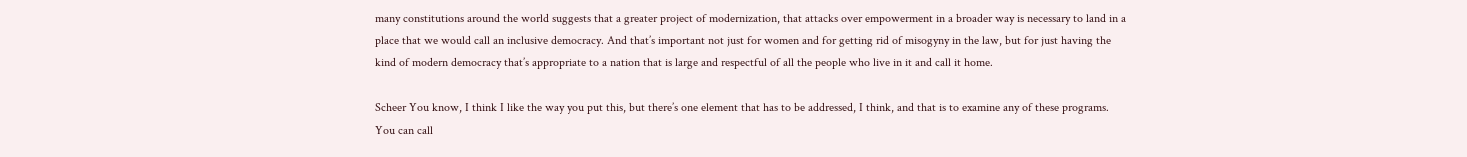many constitutions around the world suggests that a greater project of modernization, that attacks over empowerment in a broader way is necessary to land in a place that we would call an inclusive democracy. And that’s important not just for women and for getting rid of misogyny in the law, but for just having the kind of modern democracy that’s appropriate to a nation that is large and respectful of all the people who live in it and call it home.

Scheer You know, I think I like the way you put this, but there’s one element that has to be addressed, I think, and that is to examine any of these programs. You can call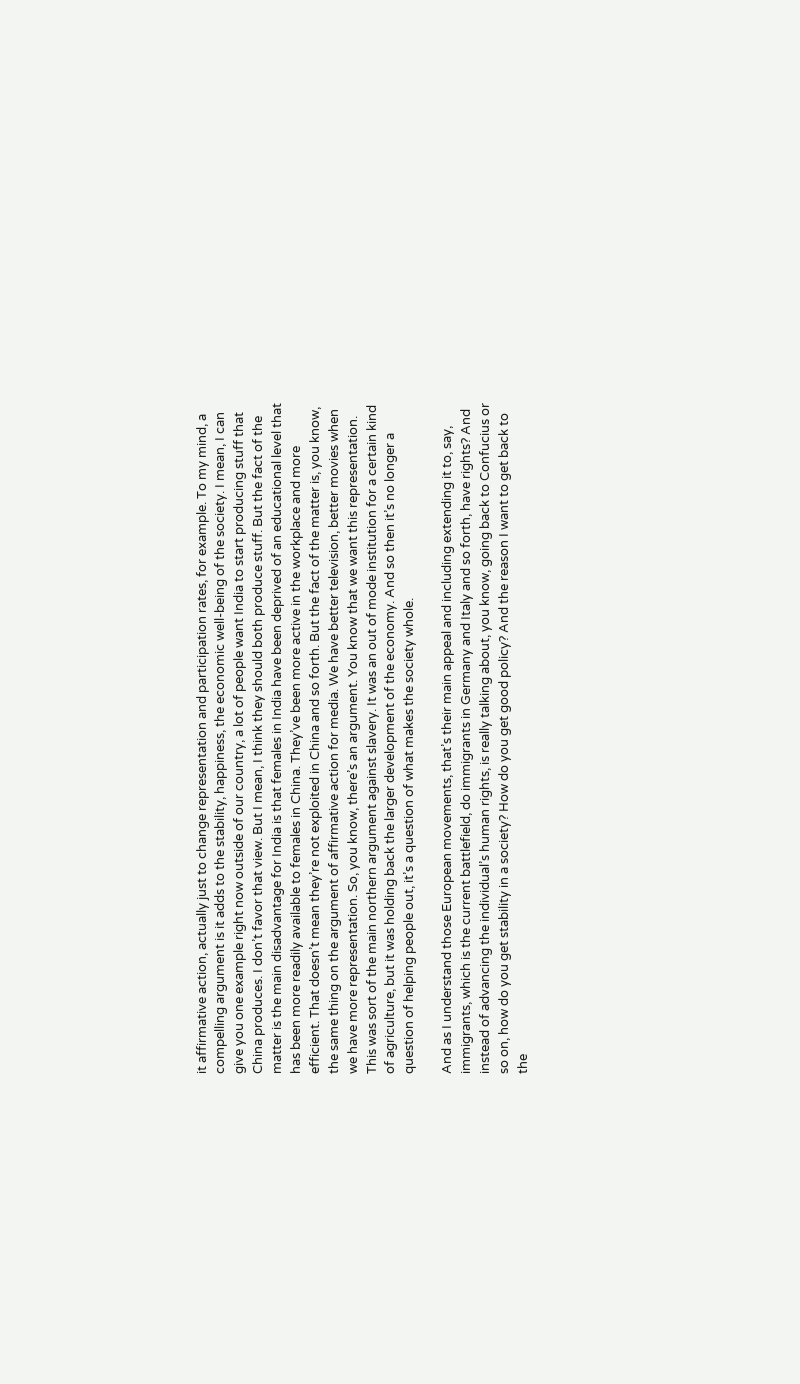it affirmative action, actually just to change representation and participation rates, for example. To my mind, a compelling argument is it adds to the stability, happiness, the economic well-being of the society. I mean, I can give you one example right now outside of our country, a lot of people want India to start producing stuff that China produces. I don’t favor that view. But I mean, I think they should both produce stuff. But the fact of the matter is the main disadvantage for India is that females in India have been deprived of an educational level that has been more readily available to females in China. They’ve been more active in the workplace and more efficient. That doesn’t mean they’re not exploited in China and so forth. But the fact of the matter is, you know, the same thing on the argument of affirmative action for media. We have better television, better movies when we have more representation. So, you know, there’s an argument. You know that we want this representation. This was sort of the main northern argument against slavery. It was an out of mode institution for a certain kind of agriculture, but it was holding back the larger development of the economy. And so then it’s no longer a question of helping people out, it’s a question of what makes the society whole.

And as I understand those European movements, that’s their main appeal and including extending it to, say, immigrants, which is the current battlefield, do immigrants in Germany and Italy and so forth, have rights? And instead of advancing the individual’s human rights, is really talking about, you know, going back to Confucius or so on, how do you get stability in a society? How do you get good policy? And the reason I want to get back to the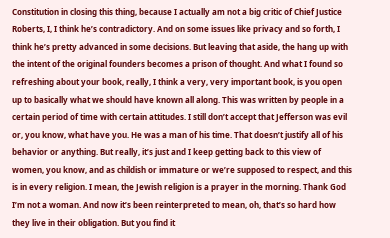Constitution in closing this thing, because I actually am not a big critic of Chief Justice Roberts, I, I think he’s contradictory. And on some issues like privacy and so forth, I think he’s pretty advanced in some decisions. But leaving that aside, the hang up with the intent of the original founders becomes a prison of thought. And what I found so refreshing about your book, really, I think a very, very important book, is you open up to basically what we should have known all along. This was written by people in a certain period of time with certain attitudes. I still don’t accept that Jefferson was evil or, you know, what have you. He was a man of his time. That doesn’t justify all of his behavior or anything. But really, it’s just and I keep getting back to this view of women, you know, and as childish or immature or we’re supposed to respect, and this is in every religion. I mean, the Jewish religion is a prayer in the morning. Thank God I’m not a woman. And now it’s been reinterpreted to mean, oh, that’s so hard how they live in their obligation. But you find it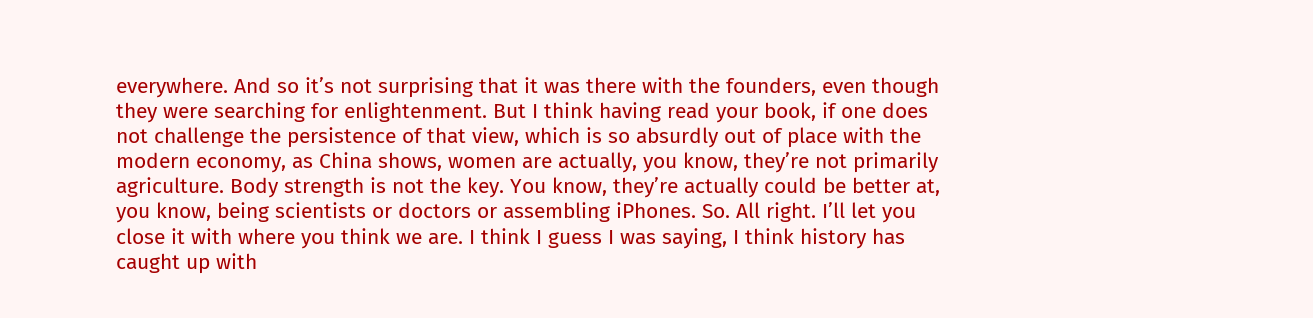everywhere. And so it’s not surprising that it was there with the founders, even though they were searching for enlightenment. But I think having read your book, if one does not challenge the persistence of that view, which is so absurdly out of place with the modern economy, as China shows, women are actually, you know, they’re not primarily agriculture. Body strength is not the key. You know, they’re actually could be better at, you know, being scientists or doctors or assembling iPhones. So. All right. I’ll let you close it with where you think we are. I think I guess I was saying, I think history has caught up with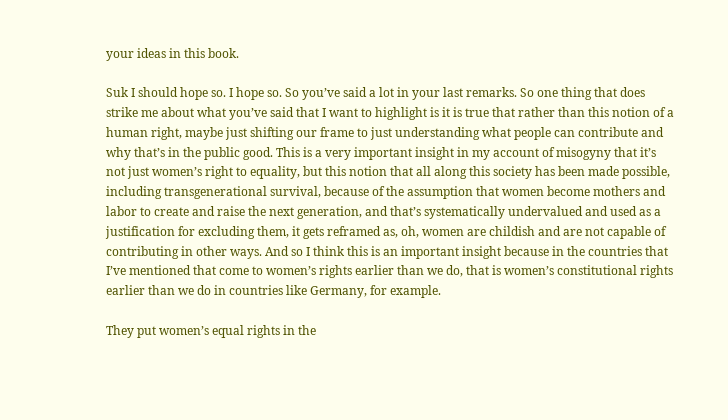your ideas in this book.

Suk I should hope so. I hope so. So you’ve said a lot in your last remarks. So one thing that does strike me about what you’ve said that I want to highlight is it is true that rather than this notion of a human right, maybe just shifting our frame to just understanding what people can contribute and why that’s in the public good. This is a very important insight in my account of misogyny that it’s not just women’s right to equality, but this notion that all along this society has been made possible, including transgenerational survival, because of the assumption that women become mothers and labor to create and raise the next generation, and that’s systematically undervalued and used as a justification for excluding them, it gets reframed as, oh, women are childish and are not capable of contributing in other ways. And so I think this is an important insight because in the countries that I’ve mentioned that come to women’s rights earlier than we do, that is women’s constitutional rights earlier than we do in countries like Germany, for example.

They put women’s equal rights in the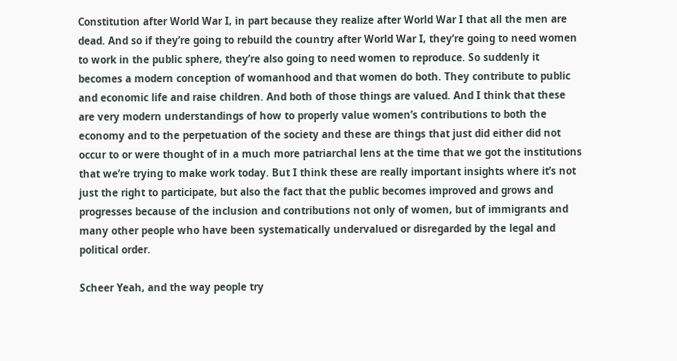Constitution after World War I, in part because they realize after World War I that all the men are dead. And so if they’re going to rebuild the country after World War I, they’re going to need women to work in the public sphere, they’re also going to need women to reproduce. So suddenly it becomes a modern conception of womanhood and that women do both. They contribute to public and economic life and raise children. And both of those things are valued. And I think that these are very modern understandings of how to properly value women’s contributions to both the economy and to the perpetuation of the society and these are things that just did either did not occur to or were thought of in a much more patriarchal lens at the time that we got the institutions that we’re trying to make work today. But I think these are really important insights where it’s not just the right to participate, but also the fact that the public becomes improved and grows and progresses because of the inclusion and contributions not only of women, but of immigrants and many other people who have been systematically undervalued or disregarded by the legal and political order.

Scheer Yeah, and the way people try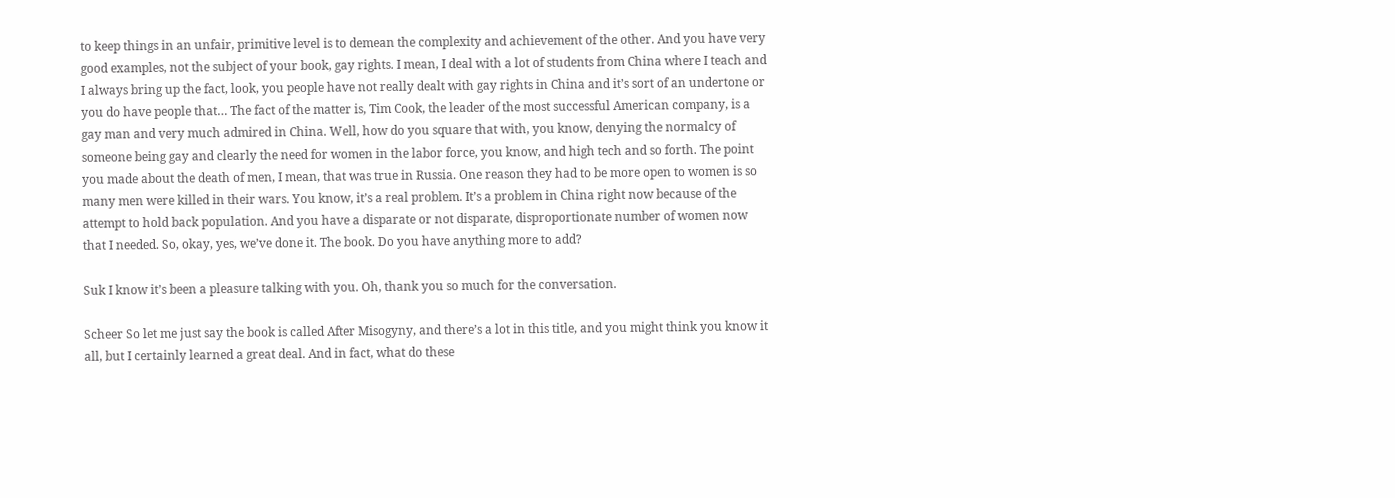to keep things in an unfair, primitive level is to demean the complexity and achievement of the other. And you have very good examples, not the subject of your book, gay rights. I mean, I deal with a lot of students from China where I teach and I always bring up the fact, look, you people have not really dealt with gay rights in China and it’s sort of an undertone or you do have people that… The fact of the matter is, Tim Cook, the leader of the most successful American company, is a gay man and very much admired in China. Well, how do you square that with, you know, denying the normalcy of someone being gay and clearly the need for women in the labor force, you know, and high tech and so forth. The point you made about the death of men, I mean, that was true in Russia. One reason they had to be more open to women is so many men were killed in their wars. You know, it’s a real problem. It’s a problem in China right now because of the attempt to hold back population. And you have a disparate or not disparate, disproportionate number of women now that I needed. So, okay, yes, we’ve done it. The book. Do you have anything more to add?

Suk I know it’s been a pleasure talking with you. Oh, thank you so much for the conversation.

Scheer So let me just say the book is called After Misogyny, and there’s a lot in this title, and you might think you know it all, but I certainly learned a great deal. And in fact, what do these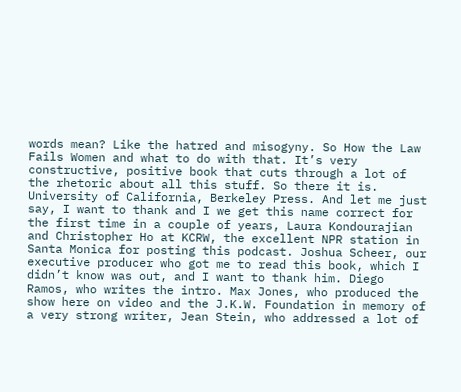words mean? Like the hatred and misogyny. So How the Law Fails Women and what to do with that. It’s very constructive, positive book that cuts through a lot of the rhetoric about all this stuff. So there it is. University of California, Berkeley Press. And let me just say, I want to thank and I we get this name correct for the first time in a couple of years, Laura Kondourajian and Christopher Ho at KCRW, the excellent NPR station in Santa Monica for posting this podcast. Joshua Scheer, our executive producer who got me to read this book, which I didn’t know was out, and I want to thank him. Diego Ramos, who writes the intro. Max Jones, who produced the show here on video and the J.K.W. Foundation in memory of a very strong writer, Jean Stein, who addressed a lot of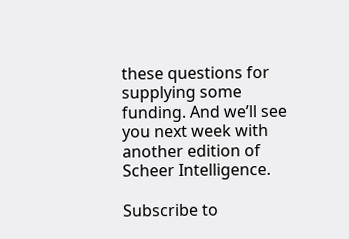these questions for supplying some funding. And we’ll see you next week with another edition of Scheer Intelligence.

Subscribe to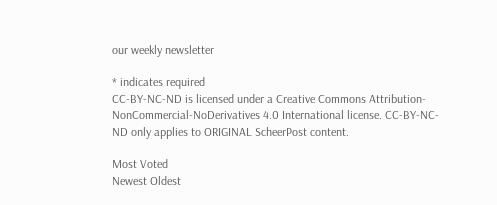our weekly newsletter

* indicates required
CC-BY-NC-ND is licensed under a Creative Commons Attribution-NonCommercial-NoDerivatives 4.0 International license. CC-BY-NC-ND only applies to ORIGINAL ScheerPost content.

Most Voted
Newest Oldest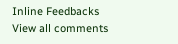Inline Feedbacks
View all comments